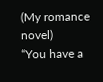(My romance novel)
“You have a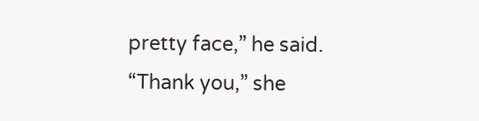pretty face,” he said.
“Thank you,” she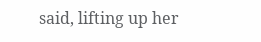said, lifting up her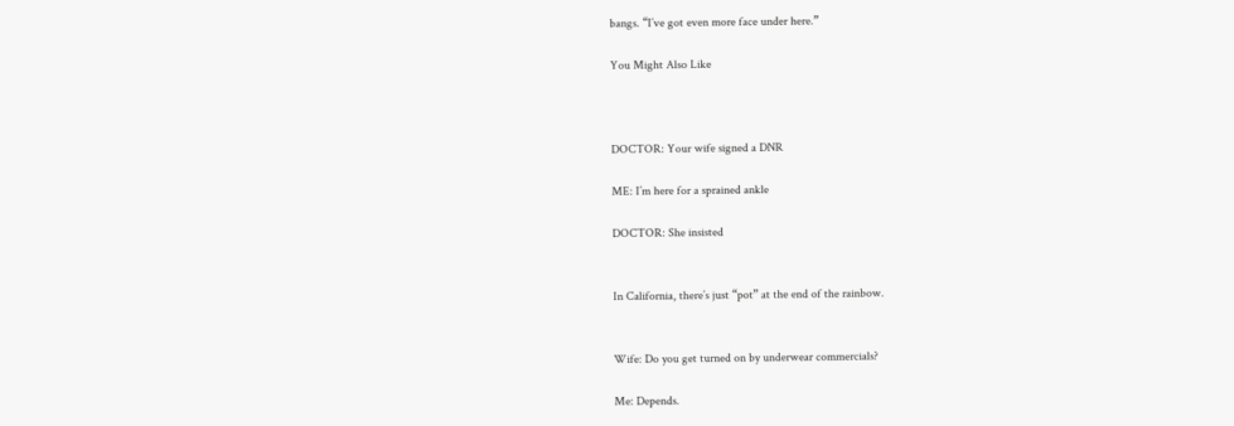bangs. “I’ve got even more face under here.”

You Might Also Like



DOCTOR: Your wife signed a DNR

ME: I’m here for a sprained ankle

DOCTOR: She insisted


In California, there’s just “pot” at the end of the rainbow.


Wife: Do you get turned on by underwear commercials?

Me: Depends.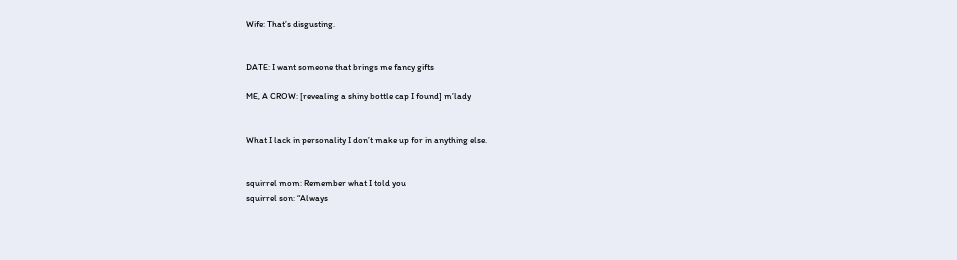Wife: That’s disgusting.


DATE: I want someone that brings me fancy gifts

ME, A CROW: [revealing a shiny bottle cap I found] m’lady


What I lack in personality I don’t make up for in anything else.


squirrel mom: Remember what I told you
squirrel son: “Always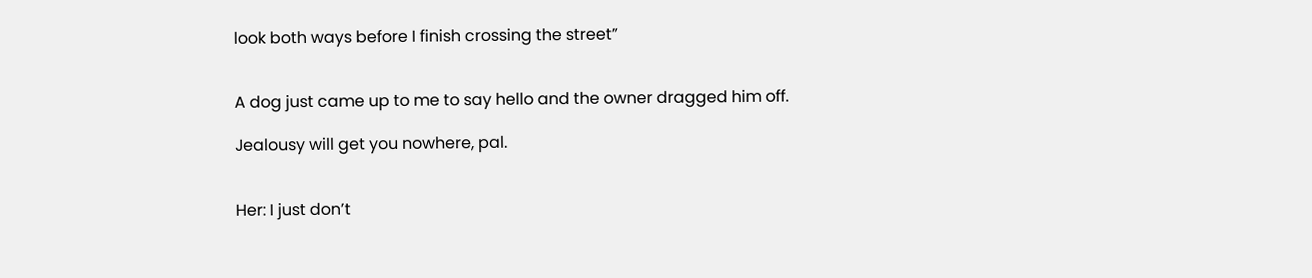look both ways before I finish crossing the street”


A dog just came up to me to say hello and the owner dragged him off.

Jealousy will get you nowhere, pal.


Her: I just don’t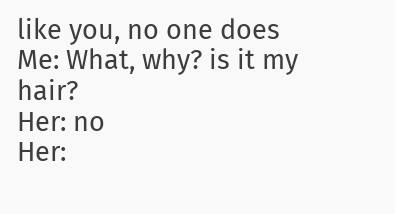like you, no one does
Me: What, why? is it my hair?
Her: no
Her: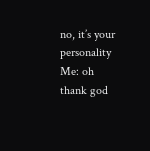no, it’s your personality
Me: oh thank god